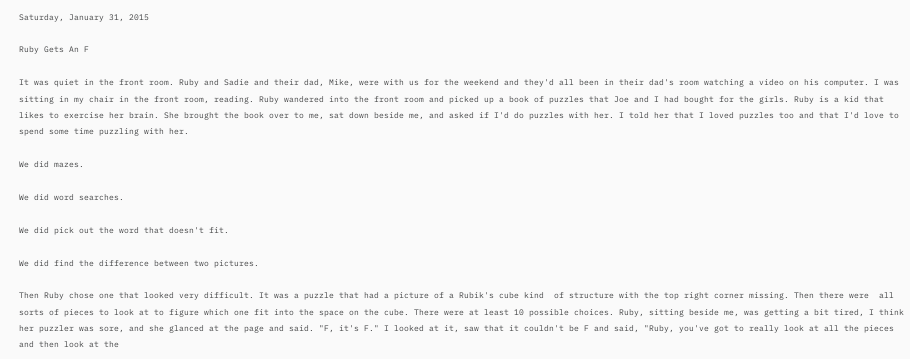Saturday, January 31, 2015

Ruby Gets An F

It was quiet in the front room. Ruby and Sadie and their dad, Mike, were with us for the weekend and they'd all been in their dad's room watching a video on his computer. I was sitting in my chair in the front room, reading. Ruby wandered into the front room and picked up a book of puzzles that Joe and I had bought for the girls. Ruby is a kid that likes to exercise her brain. She brought the book over to me, sat down beside me, and asked if I'd do puzzles with her. I told her that I loved puzzles too and that I'd love to spend some time puzzling with her.

We did mazes.

We did word searches.

We did pick out the word that doesn't fit.

We did find the difference between two pictures.

Then Ruby chose one that looked very difficult. It was a puzzle that had a picture of a Rubik's cube kind  of structure with the top right corner missing. Then there were  all sorts of pieces to look at to figure which one fit into the space on the cube. There were at least 10 possible choices. Ruby, sitting beside me, was getting a bit tired, I think her puzzler was sore, and she glanced at the page and said. "F, it's F." I looked at it, saw that it couldn't be F and said, "Ruby, you've got to really look at all the pieces and then look at the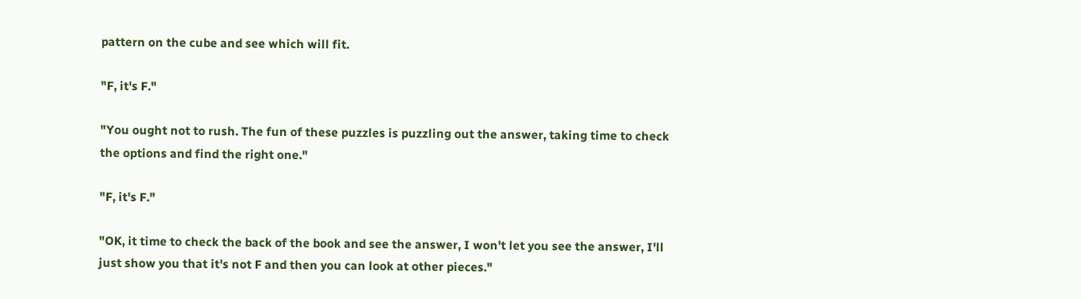pattern on the cube and see which will fit.

"F, it's F."

"You ought not to rush. The fun of these puzzles is puzzling out the answer, taking time to check the options and find the right one."

"F, it's F."

"OK, it time to check the back of the book and see the answer, I won't let you see the answer, I'll just show you that it's not F and then you can look at other pieces."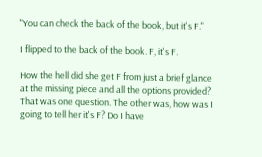"You can check the back of the book, but it's F."

I flipped to the back of the book. F, it's F.

How the hell did she get F from just a brief glance at the missing piece and all the options provided? That was one question. The other was, how was I going to tell her it's F? Do I have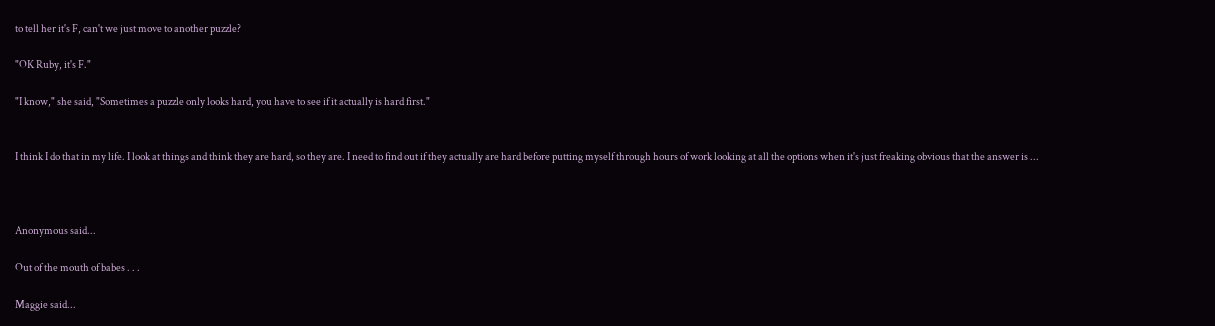to tell her it's F, can't we just move to another puzzle?

"OK Ruby, it's F."

"I know," she said, "Sometimes a puzzle only looks hard, you have to see if it actually is hard first."


I think I do that in my life. I look at things and think they are hard, so they are. I need to find out if they actually are hard before putting myself through hours of work looking at all the options when it's just freaking obvious that the answer is ...



Anonymous said...

Out of the mouth of babes . . .

Maggie said...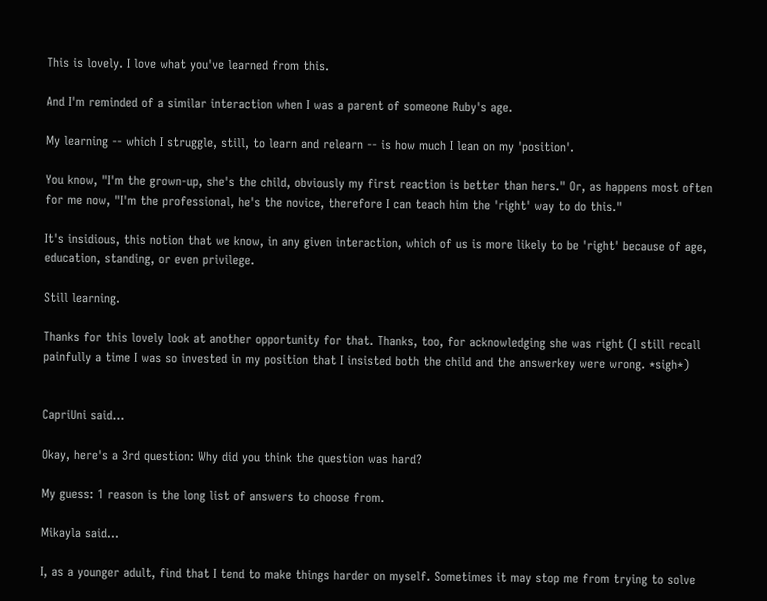This is lovely. I love what you've learned from this.

And I'm reminded of a similar interaction when I was a parent of someone Ruby's age.

My learning -- which I struggle, still, to learn and relearn -- is how much I lean on my 'position'.

You know, "I'm the grown-up, she's the child, obviously my first reaction is better than hers." Or, as happens most often for me now, "I'm the professional, he's the novice, therefore I can teach him the 'right' way to do this."

It's insidious, this notion that we know, in any given interaction, which of us is more likely to be 'right' because of age, education, standing, or even privilege.

Still learning.

Thanks for this lovely look at another opportunity for that. Thanks, too, for acknowledging she was right (I still recall painfully a time I was so invested in my position that I insisted both the child and the answerkey were wrong. *sigh*)


CapriUni said...

Okay, here's a 3rd question: Why did you think the question was hard?

My guess: 1 reason is the long list of answers to choose from.

Mikayla said...

I, as a younger adult, find that I tend to make things harder on myself. Sometimes it may stop me from trying to solve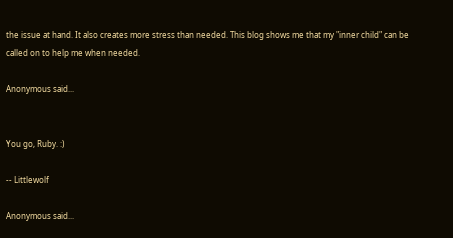the issue at hand. It also creates more stress than needed. This blog shows me that my "inner child" can be called on to help me when needed.

Anonymous said...


You go, Ruby. :)

-- Littlewolf

Anonymous said...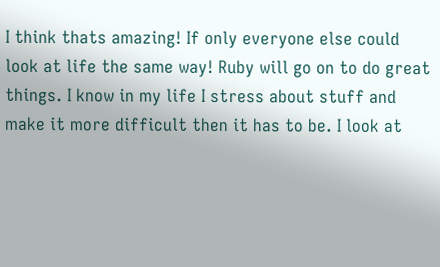I think thats amazing! If only everyone else could look at life the same way! Ruby will go on to do great things. I know in my life I stress about stuff and make it more difficult then it has to be. I look at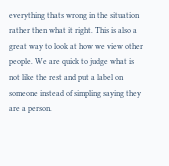everything thats wrong in the situation rather then what it right. This is also a great way to look at how we view other people. We are quick to judge what is not like the rest and put a label on someone instead of simpling saying they are a person.